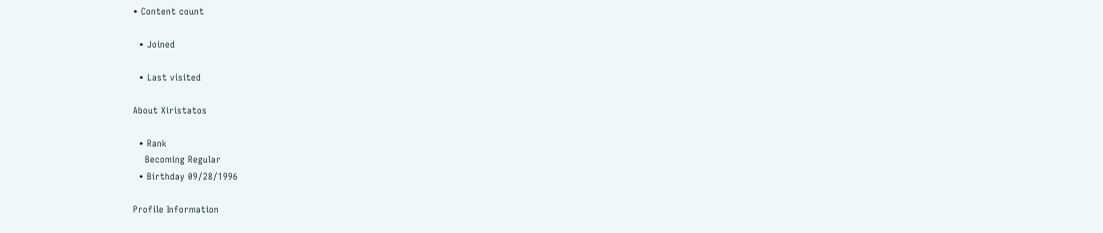• Content count

  • Joined

  • Last visited

About Xiristatos

  • Rank
    Becoming Regular
  • Birthday 09/28/1996

Profile Information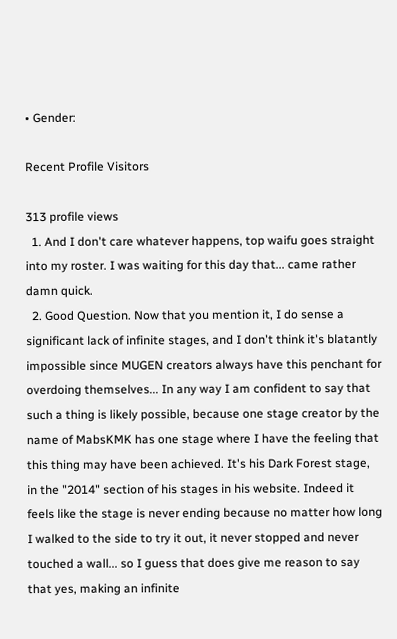• Gender:

Recent Profile Visitors

313 profile views
  1. And I don't care whatever happens, top waifu goes straight into my roster. I was waiting for this day that... came rather damn quick.
  2. Good Question. Now that you mention it, I do sense a significant lack of infinite stages, and I don't think it's blatantly impossible since MUGEN creators always have this penchant for overdoing themselves... In any way I am confident to say that such a thing is likely possible, because one stage creator by the name of MabsKMK has one stage where I have the feeling that this thing may have been achieved. It's his Dark Forest stage, in the "2014" section of his stages in his website. Indeed it feels like the stage is never ending because no matter how long I walked to the side to try it out, it never stopped and never touched a wall... so I guess that does give me reason to say that yes, making an infinite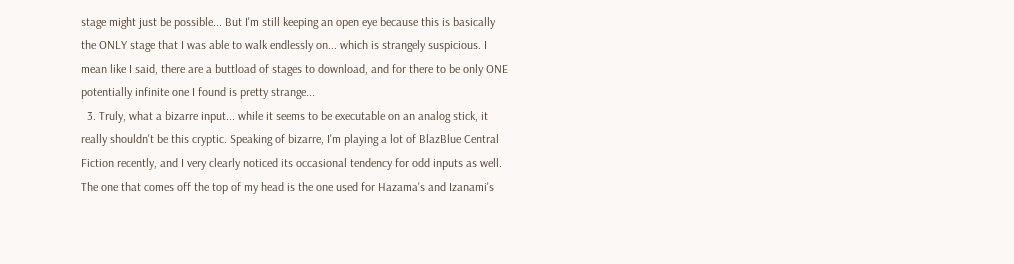stage might just be possible... But I'm still keeping an open eye because this is basically the ONLY stage that I was able to walk endlessly on... which is strangely suspicious. I mean like I said, there are a buttload of stages to download, and for there to be only ONE potentially infinite one I found is pretty strange...
  3. Truly, what a bizarre input... while it seems to be executable on an analog stick, it really shouldn't be this cryptic. Speaking of bizarre, I'm playing a lot of BlazBlue Central Fiction recently, and I very clearly noticed its occasional tendency for odd inputs as well. The one that comes off the top of my head is the one used for Hazama's and Izanami's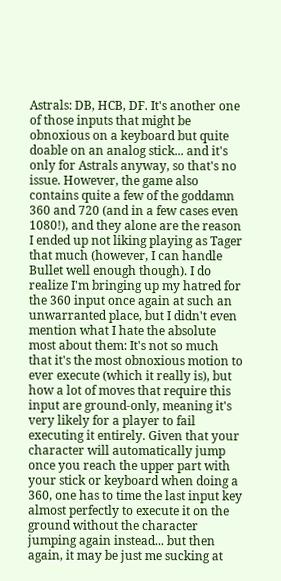Astrals: DB, HCB, DF. It's another one of those inputs that might be obnoxious on a keyboard but quite doable on an analog stick... and it's only for Astrals anyway, so that's no issue. However, the game also contains quite a few of the goddamn 360 and 720 (and in a few cases even 1080!), and they alone are the reason I ended up not liking playing as Tager that much (however, I can handle Bullet well enough though). I do realize I'm bringing up my hatred for the 360 input once again at such an unwarranted place, but I didn't even mention what I hate the absolute most about them: It's not so much that it's the most obnoxious motion to ever execute (which it really is), but how a lot of moves that require this input are ground-only, meaning it's very likely for a player to fail executing it entirely. Given that your character will automatically jump once you reach the upper part with your stick or keyboard when doing a 360, one has to time the last input key almost perfectly to execute it on the ground without the character jumping again instead... but then again, it may be just me sucking at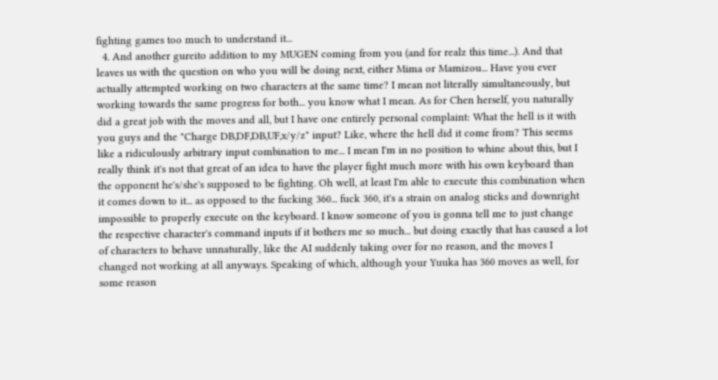fighting games too much to understand it...
  4. And another gureito addition to my MUGEN coming from you (and for realz this time...). And that leaves us with the question on who you will be doing next, either Mima or Mamizou... Have you ever actually attempted working on two characters at the same time? I mean not literally simultaneously, but working towards the same progress for both... you know what I mean. As for Chen herself, you naturally did a great job with the moves and all, but I have one entirely personal complaint: What the hell is it with you guys and the "Charge DB,DF,DB,UF,x/y/z" input? Like, where the hell did it come from? This seems like a ridiculously arbitrary input combination to me... I mean I'm in no position to whine about this, but I really think it's not that great of an idea to have the player fight much more with his own keyboard than the opponent he's/she's supposed to be fighting. Oh well, at least I'm able to execute this combination when it comes down to it... as opposed to the fucking 360... fuck 360, it's a strain on analog sticks and downright impossible to properly execute on the keyboard. I know someone of you is gonna tell me to just change the respective character's command inputs if it bothers me so much... but doing exactly that has caused a lot of characters to behave unnaturally, like the AI suddenly taking over for no reason, and the moves I changed not working at all anyways. Speaking of which, although your Yuuka has 360 moves as well, for some reason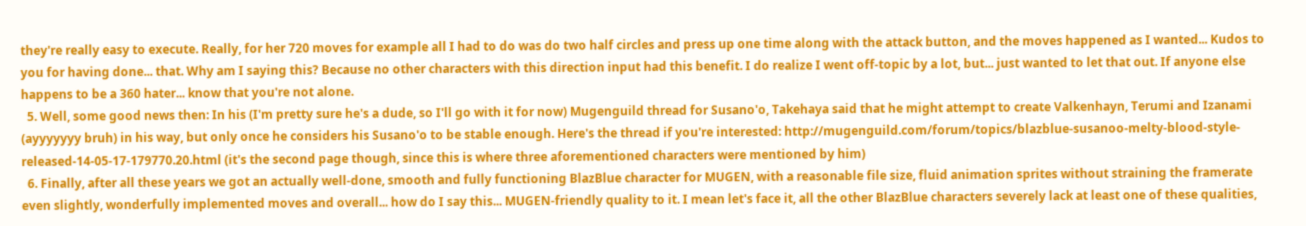they're really easy to execute. Really, for her 720 moves for example all I had to do was do two half circles and press up one time along with the attack button, and the moves happened as I wanted... Kudos to you for having done... that. Why am I saying this? Because no other characters with this direction input had this benefit. I do realize I went off-topic by a lot, but... just wanted to let that out. If anyone else happens to be a 360 hater... know that you're not alone.
  5. Well, some good news then: In his (I'm pretty sure he's a dude, so I'll go with it for now) Mugenguild thread for Susano'o, Takehaya said that he might attempt to create Valkenhayn, Terumi and Izanami (ayyyyyyy bruh) in his way, but only once he considers his Susano'o to be stable enough. Here's the thread if you're interested: http://mugenguild.com/forum/topics/blazblue-susanoo-melty-blood-style-released-14-05-17-179770.20.html (it's the second page though, since this is where three aforementioned characters were mentioned by him)
  6. Finally, after all these years we got an actually well-done, smooth and fully functioning BlazBlue character for MUGEN, with a reasonable file size, fluid animation sprites without straining the framerate even slightly, wonderfully implemented moves and overall... how do I say this... MUGEN-friendly quality to it. I mean let's face it, all the other BlazBlue characters severely lack at least one of these qualities,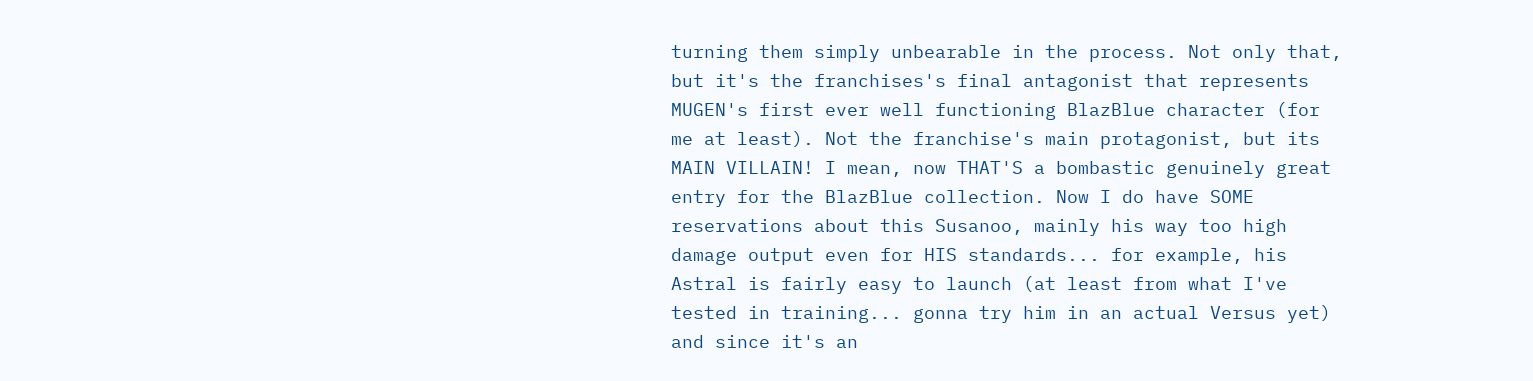turning them simply unbearable in the process. Not only that, but it's the franchises's final antagonist that represents MUGEN's first ever well functioning BlazBlue character (for me at least). Not the franchise's main protagonist, but its MAIN VILLAIN! I mean, now THAT'S a bombastic genuinely great entry for the BlazBlue collection. Now I do have SOME reservations about this Susanoo, mainly his way too high damage output even for HIS standards... for example, his Astral is fairly easy to launch (at least from what I've tested in training... gonna try him in an actual Versus yet) and since it's an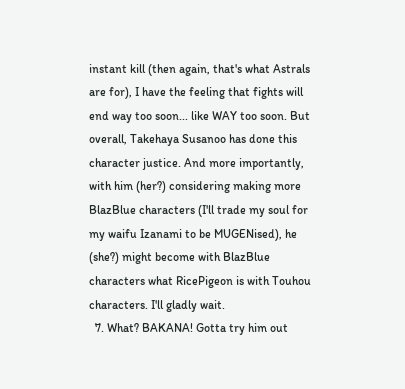instant kill (then again, that's what Astrals are for), I have the feeling that fights will end way too soon... like WAY too soon. But overall, Takehaya Susanoo has done this character justice. And more importantly, with him (her?) considering making more BlazBlue characters (I'll trade my soul for my waifu Izanami to be MUGENised), he (she?) might become with BlazBlue characters what RicePigeon is with Touhou characters. I'll gladly wait.
  7. What? BAKANA! Gotta try him out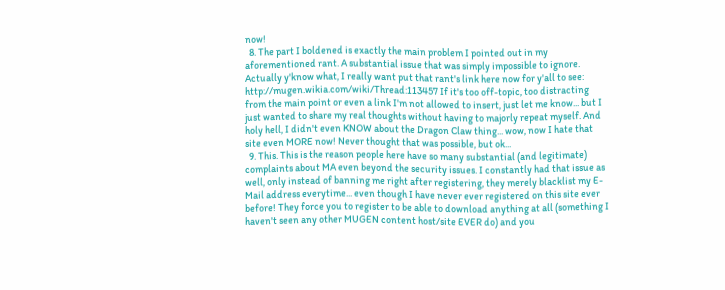now!
  8. The part I boldened is exactly the main problem I pointed out in my aforementioned rant. A substantial issue that was simply impossible to ignore. Actually y'know what, I really want put that rant's link here now for y'all to see: http://mugen.wikia.com/wiki/Thread:113457 If it's too off-topic, too distracting from the main point or even a link I'm not allowed to insert, just let me know... but I just wanted to share my real thoughts without having to majorly repeat myself. And holy hell, I didn't even KNOW about the Dragon Claw thing... wow, now I hate that site even MORE now! Never thought that was possible, but ok...
  9. This. This is the reason people here have so many substantial (and legitimate) complaints about MA even beyond the security issues. I constantly had that issue as well, only instead of banning me right after registering, they merely blacklist my E-Mail address everytime... even though I have never ever registered on this site ever before! They force you to register to be able to download anything at all (something I haven't seen any other MUGEN content host/site EVER do) and you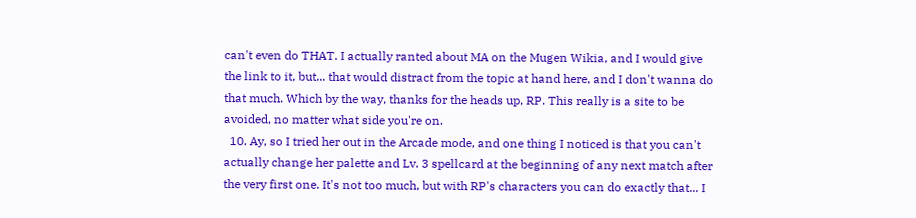can't even do THAT. I actually ranted about MA on the Mugen Wikia, and I would give the link to it, but... that would distract from the topic at hand here, and I don't wanna do that much. Which by the way, thanks for the heads up, RP. This really is a site to be avoided, no matter what side you're on.
  10. Ay, so I tried her out in the Arcade mode, and one thing I noticed is that you can't actually change her palette and Lv. 3 spellcard at the beginning of any next match after the very first one. It's not too much, but with RP's characters you can do exactly that... I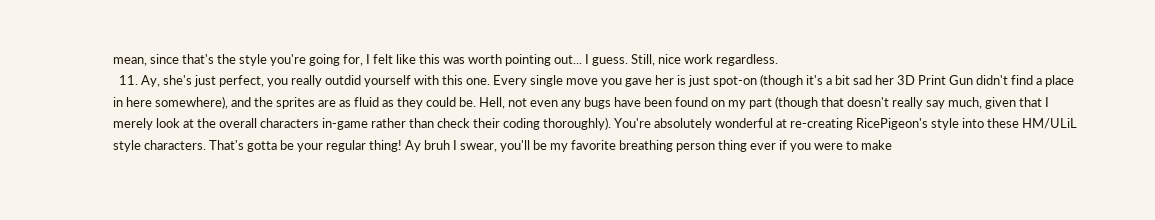mean, since that's the style you're going for, I felt like this was worth pointing out... I guess. Still, nice work regardless.
  11. Ay, she's just perfect, you really outdid yourself with this one. Every single move you gave her is just spot-on (though it's a bit sad her 3D Print Gun didn't find a place in here somewhere), and the sprites are as fluid as they could be. Hell, not even any bugs have been found on my part (though that doesn't really say much, given that I merely look at the overall characters in-game rather than check their coding thoroughly). You're absolutely wonderful at re-creating RicePigeon's style into these HM/ULiL style characters. That's gotta be your regular thing! Ay bruh I swear, you'll be my favorite breathing person thing ever if you were to make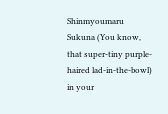Shinmyoumaru Sukuna (You know, that super-tiny purple-haired lad-in-the-bowl) in your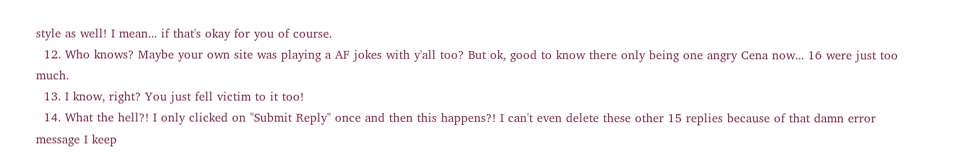style as well! I mean... if that's okay for you of course.
  12. Who knows? Maybe your own site was playing a AF jokes with y'all too? But ok, good to know there only being one angry Cena now... 16 were just too much.
  13. I know, right? You just fell victim to it too!
  14. What the hell?! I only clicked on "Submit Reply" once and then this happens?! I can't even delete these other 15 replies because of that damn error message I keep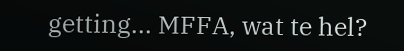getting... MFFA, wat te hel?